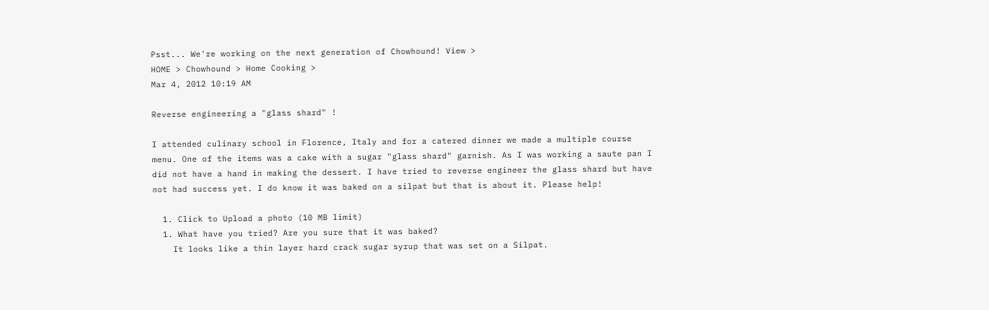Psst... We're working on the next generation of Chowhound! View >
HOME > Chowhound > Home Cooking >
Mar 4, 2012 10:19 AM

Reverse engineering a "glass shard" !

I attended culinary school in Florence, Italy and for a catered dinner we made a multiple course menu. One of the items was a cake with a sugar "glass shard" garnish. As I was working a saute pan I did not have a hand in making the dessert. I have tried to reverse engineer the glass shard but have not had success yet. I do know it was baked on a silpat but that is about it. Please help!

  1. Click to Upload a photo (10 MB limit)
  1. What have you tried? Are you sure that it was baked?
    It looks like a thin layer hard crack sugar syrup that was set on a Silpat.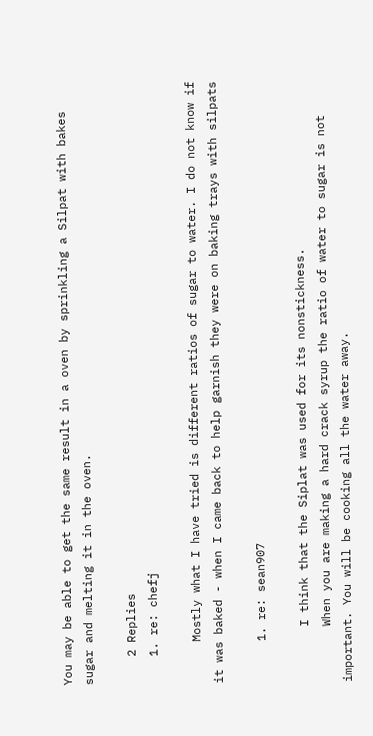You may be able to get the same result in a oven by sprinkling a Silpat with bakes sugar and melting it in the oven.

    2 Replies
    1. re: chefj

      Mostly what I have tried is different ratios of sugar to water. I do not know if it was baked - when I came back to help garnish they were on baking trays with silpats

      1. re: sean907

        I think that the Siplat was used for its nonstickness.
        When you are making a hard crack syrup the ratio of water to sugar is not important. You will be cooking all the water away.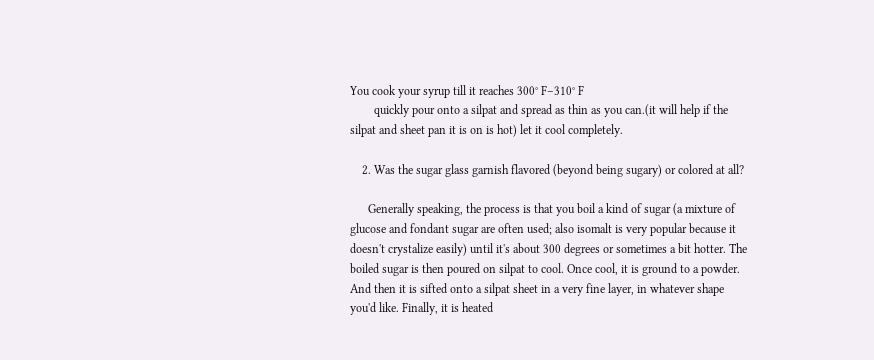You cook your syrup till it reaches 300° F–310° F
        quickly pour onto a silpat and spread as thin as you can.(it will help if the silpat and sheet pan it is on is hot) let it cool completely.

    2. Was the sugar glass garnish flavored (beyond being sugary) or colored at all?

      Generally speaking, the process is that you boil a kind of sugar (a mixture of glucose and fondant sugar are often used; also isomalt is very popular because it doesn't crystalize easily) until it's about 300 degrees or sometimes a bit hotter. The boiled sugar is then poured on silpat to cool. Once cool, it is ground to a powder. And then it is sifted onto a silpat sheet in a very fine layer, in whatever shape you'd like. Finally, it is heated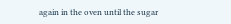again in the oven until the sugar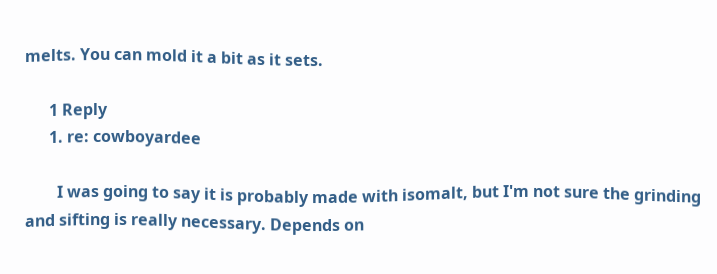melts. You can mold it a bit as it sets.

      1 Reply
      1. re: cowboyardee

        I was going to say it is probably made with isomalt, but I'm not sure the grinding and sifting is really necessary. Depends on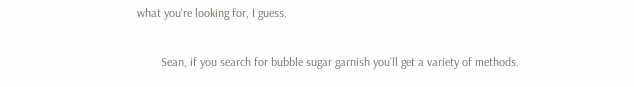what you're looking for, I guess.

        Sean, if you search for bubble sugar garnish you'll get a variety of methods.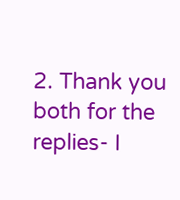2. Thank you both for the replies- I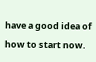have a good idea of how to start now.